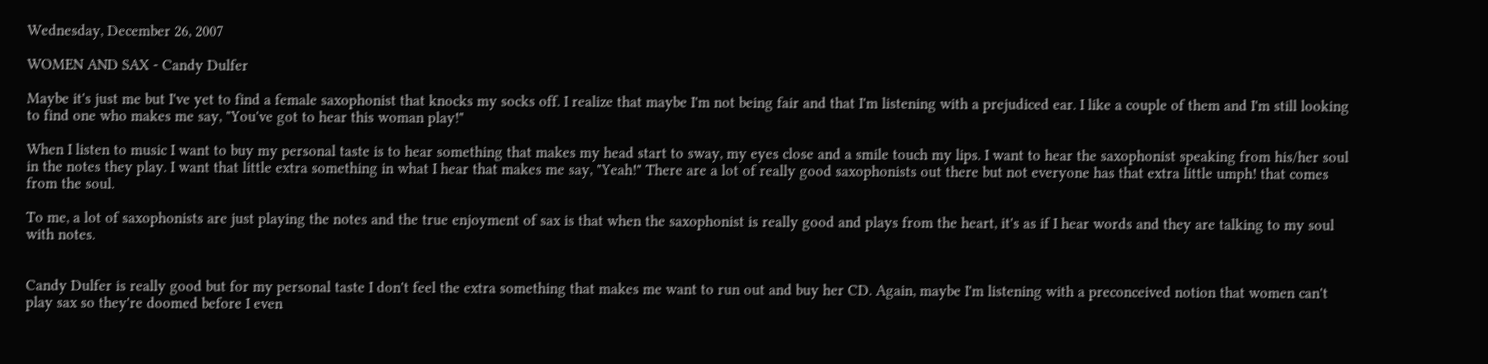Wednesday, December 26, 2007

WOMEN AND SAX - Candy Dulfer

Maybe it's just me but I've yet to find a female saxophonist that knocks my socks off. I realize that maybe I'm not being fair and that I'm listening with a prejudiced ear. I like a couple of them and I'm still looking to find one who makes me say, "You've got to hear this woman play!"

When I listen to music I want to buy my personal taste is to hear something that makes my head start to sway, my eyes close and a smile touch my lips. I want to hear the saxophonist speaking from his/her soul in the notes they play. I want that little extra something in what I hear that makes me say, "Yeah!" There are a lot of really good saxophonists out there but not everyone has that extra little umph! that comes from the soul.

To me, a lot of saxophonists are just playing the notes and the true enjoyment of sax is that when the saxophonist is really good and plays from the heart, it's as if I hear words and they are talking to my soul with notes.


Candy Dulfer is really good but for my personal taste I don't feel the extra something that makes me want to run out and buy her CD. Again, maybe I'm listening with a preconceived notion that women can't play sax so they're doomed before I even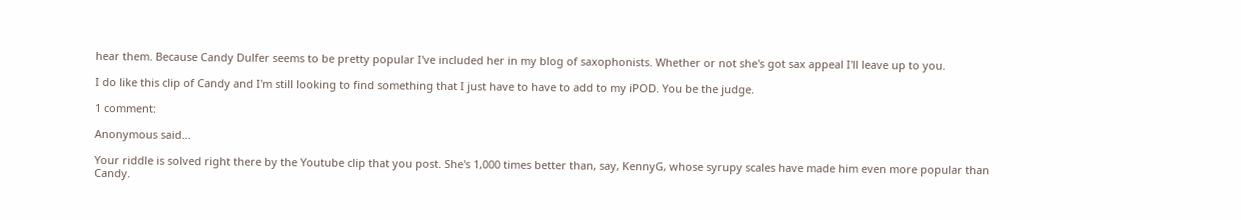hear them. Because Candy Dulfer seems to be pretty popular I've included her in my blog of saxophonists. Whether or not she's got sax appeal I'll leave up to you.

I do like this clip of Candy and I'm still looking to find something that I just have to have to add to my iPOD. You be the judge.

1 comment:

Anonymous said...

Your riddle is solved right there by the Youtube clip that you post. She's 1,000 times better than, say, KennyG, whose syrupy scales have made him even more popular than Candy.